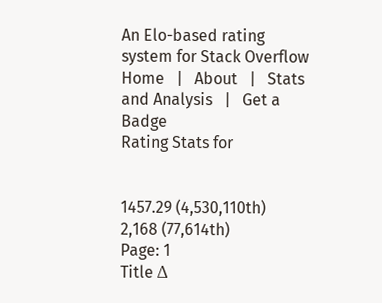An Elo-based rating system for Stack Overflow
Home   |   About   |   Stats and Analysis   |   Get a Badge
Rating Stats for


1457.29 (4,530,110th)
2,168 (77,614th)
Page: 1
Title Δ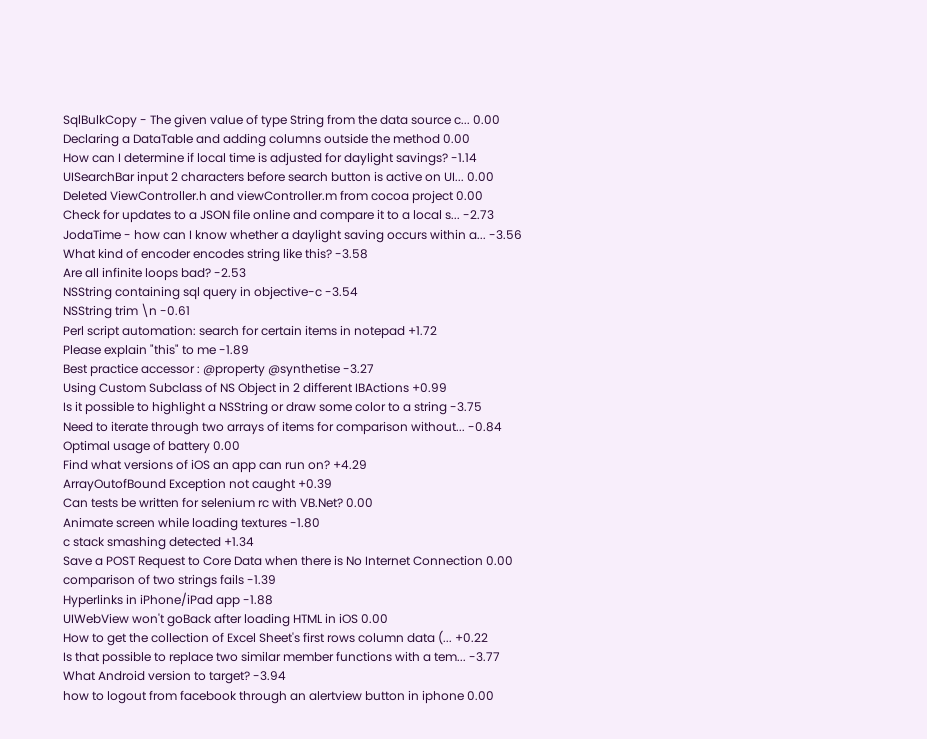SqlBulkCopy - The given value of type String from the data source c... 0.00
Declaring a DataTable and adding columns outside the method 0.00
How can I determine if local time is adjusted for daylight savings? -1.14
UISearchBar input 2 characters before search button is active on UI... 0.00
Deleted ViewController.h and viewController.m from cocoa project 0.00
Check for updates to a JSON file online and compare it to a local s... -2.73
JodaTime - how can I know whether a daylight saving occurs within a... -3.56
What kind of encoder encodes string like this? -3.58
Are all infinite loops bad? -2.53
NSString containing sql query in objective-c -3.54
NSString trim \n -0.61
Perl script automation: search for certain items in notepad +1.72
Please explain "this" to me -1.89
Best practice accessor : @property @synthetise -3.27
Using Custom Subclass of NS Object in 2 different IBActions +0.99
Is it possible to highlight a NSString or draw some color to a string -3.75
Need to iterate through two arrays of items for comparison without... -0.84
Optimal usage of battery 0.00
Find what versions of iOS an app can run on? +4.29
ArrayOutofBound Exception not caught +0.39
Can tests be written for selenium rc with VB.Net? 0.00
Animate screen while loading textures -1.80
c stack smashing detected +1.34
Save a POST Request to Core Data when there is No Internet Connection 0.00
comparison of two strings fails -1.39
Hyperlinks in iPhone/iPad app -1.88
UIWebView won't goBack after loading HTML in iOS 0.00
How to get the collection of Excel Sheet's first rows column data (... +0.22
Is that possible to replace two similar member functions with a tem... -3.77
What Android version to target? -3.94
how to logout from facebook through an alertview button in iphone 0.00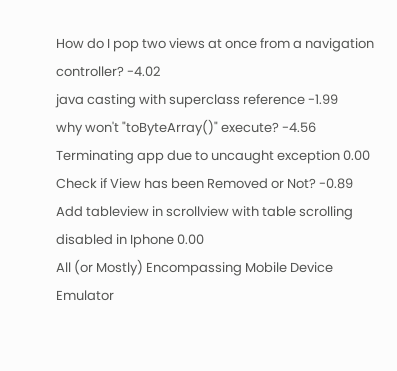How do I pop two views at once from a navigation controller? -4.02
java casting with superclass reference -1.99
why won't "toByteArray()" execute? -4.56
Terminating app due to uncaught exception 0.00
Check if View has been Removed or Not? -0.89
Add tableview in scrollview with table scrolling disabled in Iphone 0.00
All (or Mostly) Encompassing Mobile Device Emulator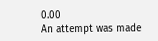0.00
An attempt was made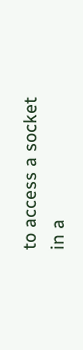to access a socket in a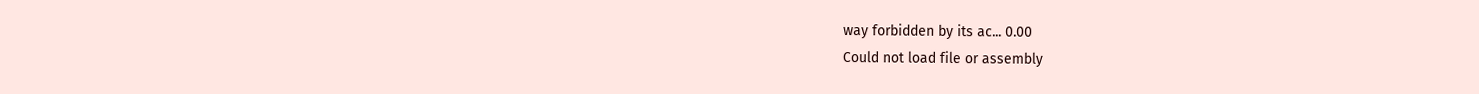way forbidden by its ac... 0.00
Could not load file or assembly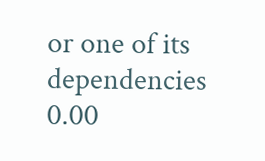or one of its dependencies 0.00